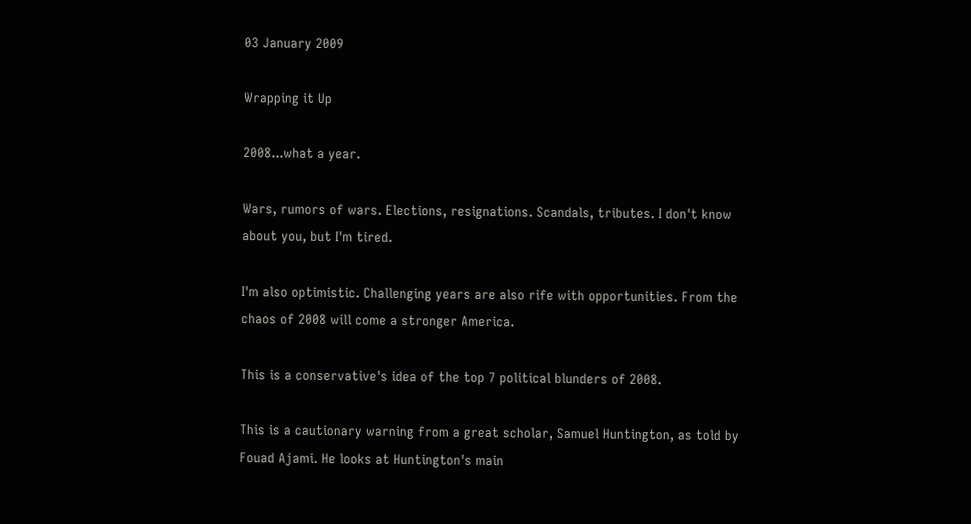03 January 2009

Wrapping it Up

2008...what a year.

Wars, rumors of wars. Elections, resignations. Scandals, tributes. I don't know about you, but I'm tired.

I'm also optimistic. Challenging years are also rife with opportunities. From the chaos of 2008 will come a stronger America.

This is a conservative's idea of the top 7 political blunders of 2008.

This is a cautionary warning from a great scholar, Samuel Huntington, as told by Fouad Ajami. He looks at Huntington's main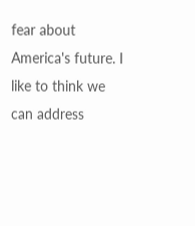fear about America's future. I like to think we can address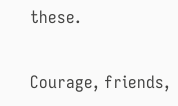these.

Courage, friends,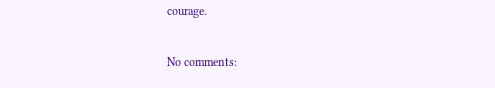courage.

No comments: